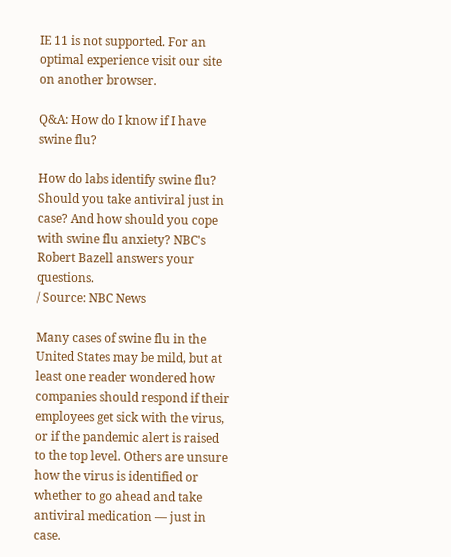IE 11 is not supported. For an optimal experience visit our site on another browser.

Q&A: How do I know if I have swine flu?

How do labs identify swine flu? Should you take antiviral just in case? And how should you cope with swine flu anxiety? NBC's Robert Bazell answers your questions.
/ Source: NBC News

Many cases of swine flu in the United States may be mild, but at least one reader wondered how companies should respond if their employees get sick with the virus, or if the pandemic alert is raised to the top level. Others are unsure how the virus is identified or whether to go ahead and take antiviral medication — just in case.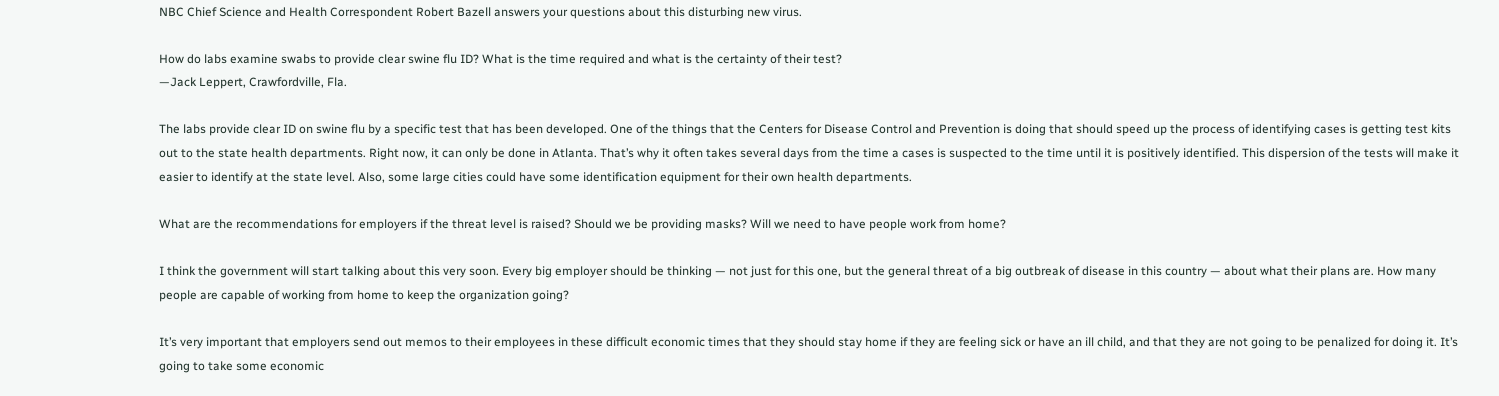NBC Chief Science and Health Correspondent Robert Bazell answers your questions about this disturbing new virus.

How do labs examine swabs to provide clear swine flu ID? What is the time required and what is the certainty of their test?
—Jack Leppert, Crawfordville, Fla.

The labs provide clear ID on swine flu by a specific test that has been developed. One of the things that the Centers for Disease Control and Prevention is doing that should speed up the process of identifying cases is getting test kits out to the state health departments. Right now, it can only be done in Atlanta. That’s why it often takes several days from the time a cases is suspected to the time until it is positively identified. This dispersion of the tests will make it easier to identify at the state level. Also, some large cities could have some identification equipment for their own health departments.

What are the recommendations for employers if the threat level is raised? Should we be providing masks? Will we need to have people work from home?

I think the government will start talking about this very soon. Every big employer should be thinking — not just for this one, but the general threat of a big outbreak of disease in this country — about what their plans are. How many people are capable of working from home to keep the organization going?

It’s very important that employers send out memos to their employees in these difficult economic times that they should stay home if they are feeling sick or have an ill child, and that they are not going to be penalized for doing it. It’s going to take some economic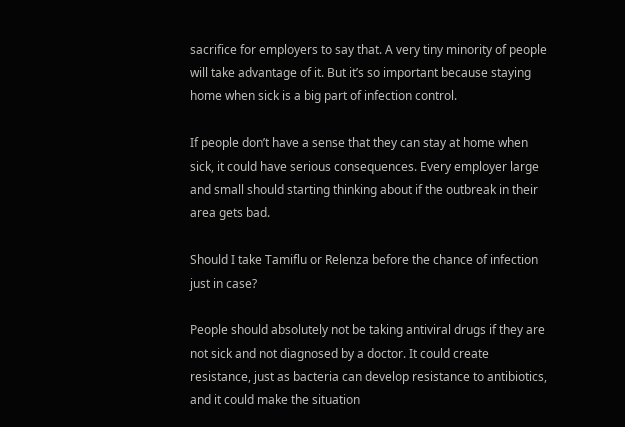sacrifice for employers to say that. A very tiny minority of people will take advantage of it. But it’s so important because staying home when sick is a big part of infection control.

If people don’t have a sense that they can stay at home when sick, it could have serious consequences. Every employer large and small should starting thinking about if the outbreak in their area gets bad.

Should I take Tamiflu or Relenza before the chance of infection just in case?

People should absolutely not be taking antiviral drugs if they are not sick and not diagnosed by a doctor. It could create resistance, just as bacteria can develop resistance to antibiotics, and it could make the situation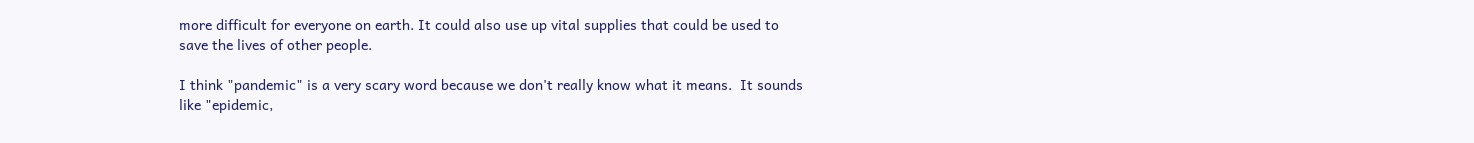more difficult for everyone on earth. It could also use up vital supplies that could be used to save the lives of other people.

I think "pandemic" is a very scary word because we don't really know what it means.  It sounds like "epidemic,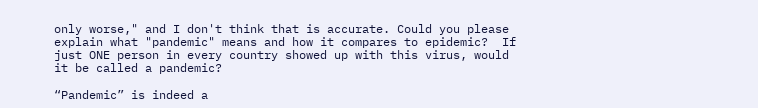only worse," and I don't think that is accurate. Could you please explain what "pandemic" means and how it compares to epidemic?  If just ONE person in every country showed up with this virus, would it be called a pandemic?

“Pandemic” is indeed a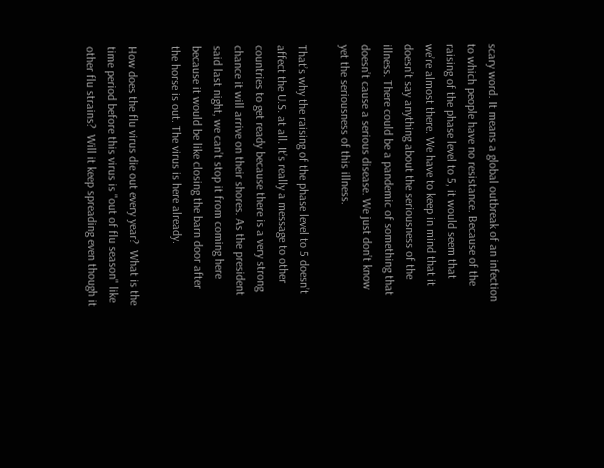scary word. It means a global outbreak of an infection to which people have no resistance. Because of the raising of the phase level to 5, it would seem that we’re almost there. We have to keep in mind that it doesn’t say anything about the seriousness of the illness. There could be a pandemic of something that doesn’t cause a serious disease. We just don’t know yet the seriousness of this illness.

That’s why the raising of the phase level to 5 doesn’t affect the U.S. at all. It’s really a message to other countries to get ready because there is a very strong chance it will arrive on their shores. As the president said last night, we can’t stop it from coming here because it would be like closing the barn door after the horse is out. The virus is here already.

How does the flu virus die out every year?  What is the time period before this virus is "out of flu season" like other flu strains?  Will it keep spreading even though it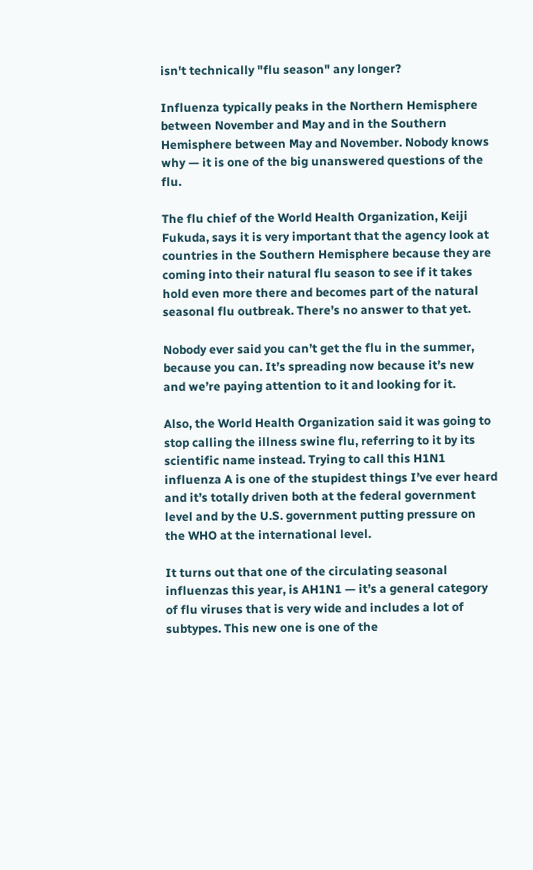isn't technically "flu season" any longer?

Influenza typically peaks in the Northern Hemisphere between November and May and in the Southern Hemisphere between May and November. Nobody knows why — it is one of the big unanswered questions of the flu.

The flu chief of the World Health Organization, Keiji Fukuda, says it is very important that the agency look at countries in the Southern Hemisphere because they are coming into their natural flu season to see if it takes hold even more there and becomes part of the natural seasonal flu outbreak. There’s no answer to that yet.

Nobody ever said you can’t get the flu in the summer, because you can. It’s spreading now because it’s new and we’re paying attention to it and looking for it.

Also, the World Health Organization said it was going to stop calling the illness swine flu, referring to it by its scientific name instead. Trying to call this H1N1 influenza A is one of the stupidest things I’ve ever heard and it’s totally driven both at the federal government level and by the U.S. government putting pressure on the WHO at the international level.

It turns out that one of the circulating seasonal influenzas this year, is AH1N1 — it’s a general category of flu viruses that is very wide and includes a lot of subtypes. This new one is one of the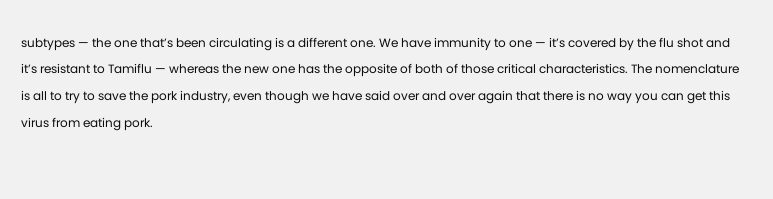subtypes — the one that’s been circulating is a different one. We have immunity to one — it’s covered by the flu shot and it’s resistant to Tamiflu — whereas the new one has the opposite of both of those critical characteristics. The nomenclature is all to try to save the pork industry, even though we have said over and over again that there is no way you can get this virus from eating pork.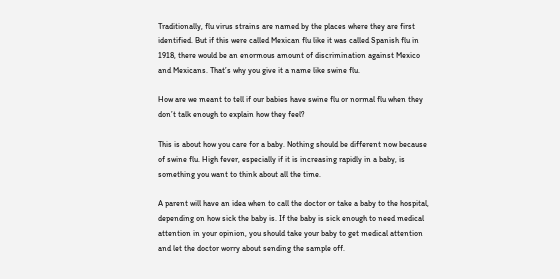Traditionally, flu virus strains are named by the places where they are first identified. But if this were called Mexican flu like it was called Spanish flu in 1918, there would be an enormous amount of discrimination against Mexico and Mexicans. That’s why you give it a name like swine flu.

How are we meant to tell if our babies have swine flu or normal flu when they don’t talk enough to explain how they feel?

This is about how you care for a baby. Nothing should be different now because of swine flu. High fever, especially if it is increasing rapidly in a baby, is something you want to think about all the time.

A parent will have an idea when to call the doctor or take a baby to the hospital, depending on how sick the baby is. If the baby is sick enough to need medical attention in your opinion, you should take your baby to get medical attention and let the doctor worry about sending the sample off.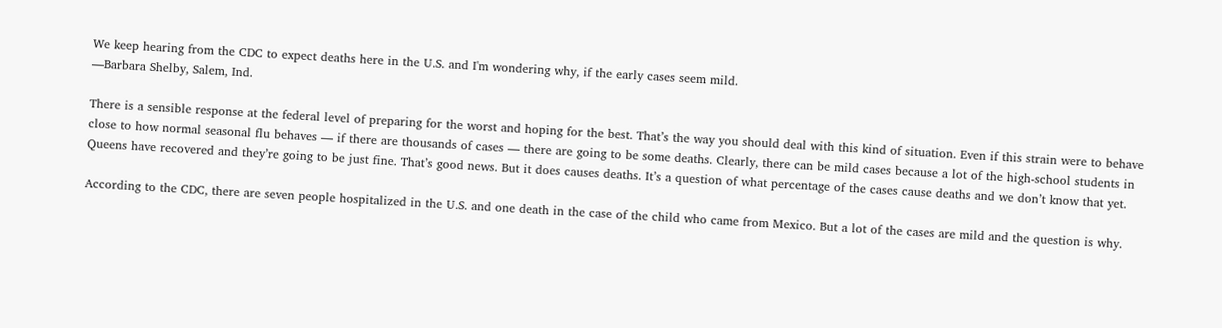We keep hearing from the CDC to expect deaths here in the U.S. and I'm wondering why, if the early cases seem mild.
—Barbara Shelby, Salem, Ind.

There is a sensible response at the federal level of preparing for the worst and hoping for the best. That’s the way you should deal with this kind of situation. Even if this strain were to behave close to how normal seasonal flu behaves — if there are thousands of cases — there are going to be some deaths. Clearly, there can be mild cases because a lot of the high-school students in Queens have recovered and they’re going to be just fine. That’s good news. But it does causes deaths. It’s a question of what percentage of the cases cause deaths and we don’t know that yet.

According to the CDC, there are seven people hospitalized in the U.S. and one death in the case of the child who came from Mexico. But a lot of the cases are mild and the question is why.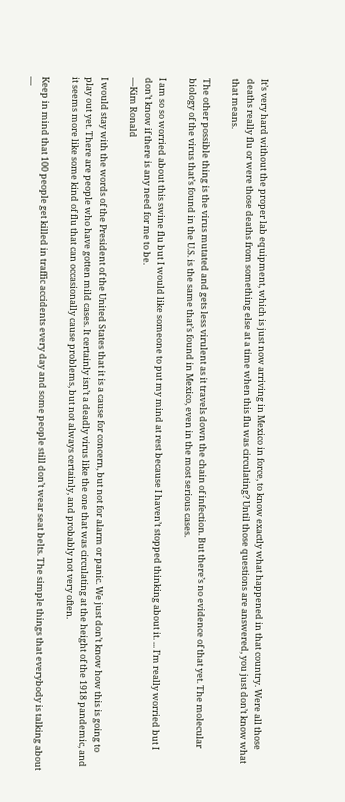It’s very hard without the proper lab equipment, which is just now arriving in Mexico in force, to know exactly what happened in that country. Were all those deaths really flu or were those deaths from something else at a time when this flu was circulating? Until those questions are answered, you just don’t know what that means.

The other possible thing is the virus mutated and gets less virulent as it travels down the chain of infection. But there’s no evidence of that yet. The molecular biology of the virus that’s found in the U.S. is the same that’s found in Mexico, even in the most serious cases.

I am so so worried about this swine flu but I would like someone to put my mind at rest because I haven’t stopped thinking about it. ... I’m really worried but I don’t know if there is any need for me to be.
—Kim Ronald

I would stay with the words of the President of the United States that it is a cause for concern, but not for alarm or panic. We just don’t know how this is going to play out yet. There are people who have gotten mild cases. It certainly isn’t a deadly virus like the one that was circulating at the height of the 1918 pandemic, and it seems more like some kind of flu that can occasionally cause problems, but not always certainly, and probably not very often.

Keep in mind that 100 people get killed in traffic accidents every day and some people still don’t wear seat belts. The simple things that everybody is talking about —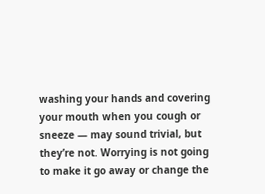washing your hands and covering your mouth when you cough or sneeze — may sound trivial, but they’re not. Worrying is not going to make it go away or change the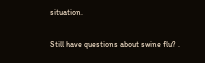situation.

Still have questions about swine flu? .